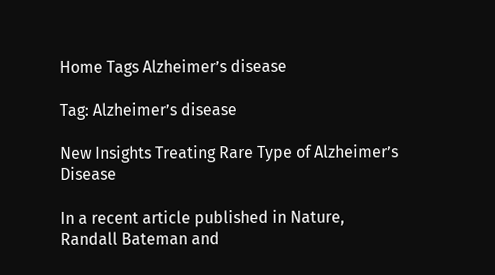Home Tags Alzheimer’s disease

Tag: Alzheimer’s disease

New Insights Treating Rare Type of Alzheimer’s Disease

In a recent article published in Nature, Randall Bateman and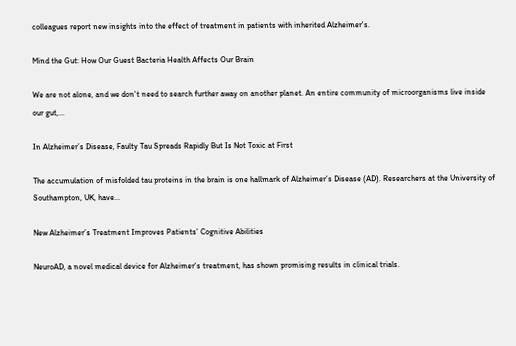colleagues report new insights into the effect of treatment in patients with inherited Alzheimer's.

Mind the Gut: How Our Guest Bacteria Health Affects Our Brain

We are not alone, and we don't need to search further away on another planet. An entire community of microorganisms live inside our gut,...

In Alzheimer’s Disease, Faulty Tau Spreads Rapidly But Is Not Toxic at First

The accumulation of misfolded tau proteins in the brain is one hallmark of Alzheimer’s Disease (AD). Researchers at the University of Southampton, UK, have...

New Alzheimer’s Treatment Improves Patients’ Cognitive Abilities

NeuroAD, a novel medical device for Alzheimer's treatment, has shown promising results in clinical trials.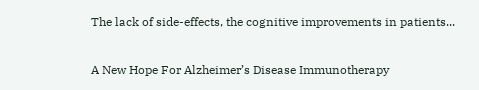The lack of side-effects, the cognitive improvements in patients...

A New Hope For Alzheimer’s Disease Immunotherapy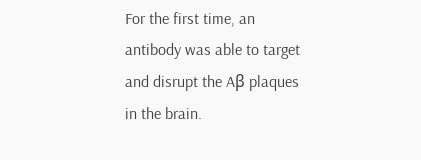For the first time, an antibody was able to target and disrupt the Aβ plaques in the brain.